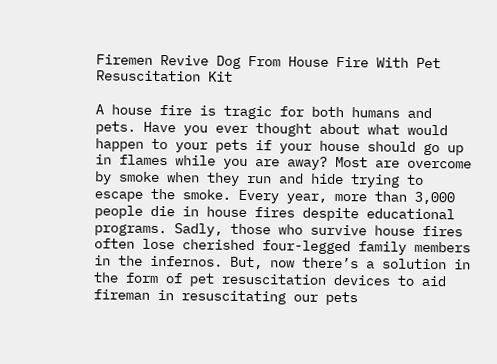Firemen Revive Dog From House Fire With Pet Resuscitation Kit

A house fire is tragic for both humans and pets. Have you ever thought about what would happen to your pets if your house should go up in flames while you are away? Most are overcome by smoke when they run and hide trying to escape the smoke. Every year, more than 3,000 people die in house fires despite educational programs. Sadly, those who survive house fires often lose cherished four-legged family members in the infernos. But, now there’s a solution in the form of pet resuscitation devices to aid fireman in resuscitating our pets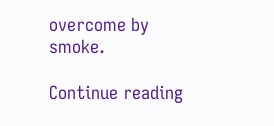overcome by smoke.

Continue reading